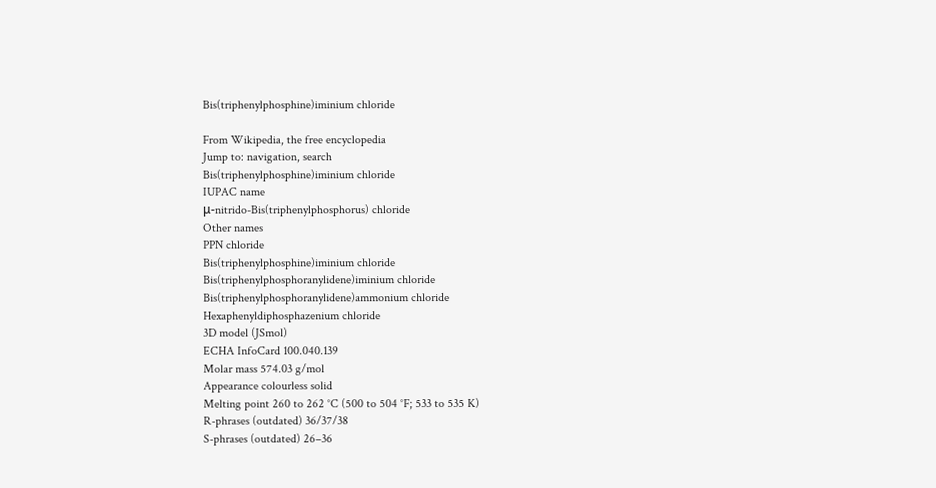Bis(triphenylphosphine)iminium chloride

From Wikipedia, the free encyclopedia
Jump to: navigation, search
Bis(triphenylphosphine)iminium chloride
IUPAC name
μ-nitrido-Bis(triphenylphosphorus) chloride
Other names
PPN chloride
Bis(triphenylphosphine)iminium chloride
Bis(triphenylphosphoranylidene)iminium chloride
Bis(triphenylphosphoranylidene)ammonium chloride
Hexaphenyldiphosphazenium chloride
3D model (JSmol)
ECHA InfoCard 100.040.139
Molar mass 574.03 g/mol
Appearance colourless solid
Melting point 260 to 262 °C (500 to 504 °F; 533 to 535 K)
R-phrases (outdated) 36/37/38
S-phrases (outdated) 26–36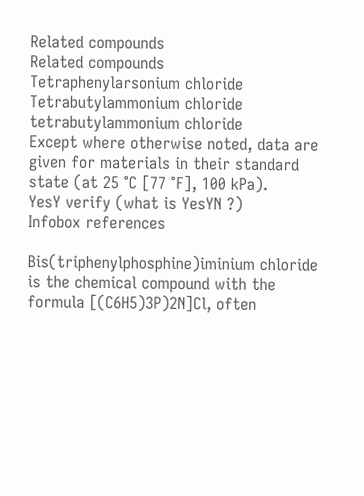Related compounds
Related compounds
Tetraphenylarsonium chloride
Tetrabutylammonium chloride
tetrabutylammonium chloride
Except where otherwise noted, data are given for materials in their standard state (at 25 °C [77 °F], 100 kPa).
YesY verify (what is YesYN ?)
Infobox references

Bis(triphenylphosphine)iminium chloride is the chemical compound with the formula [(C6H5)3P)2N]Cl, often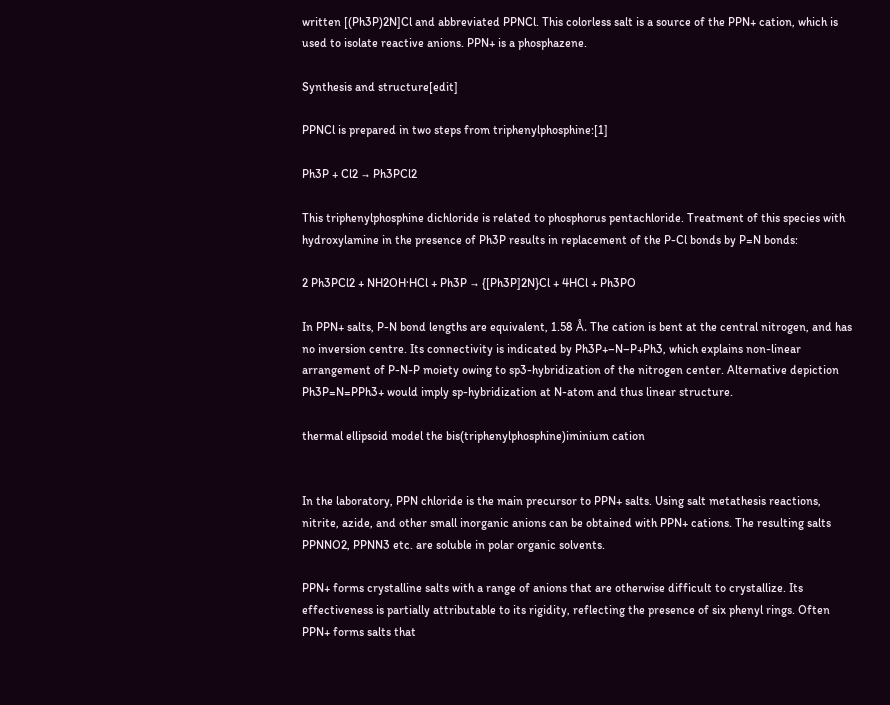written [(Ph3P)2N]Cl and abbreviated PPNCl. This colorless salt is a source of the PPN+ cation, which is used to isolate reactive anions. PPN+ is a phosphazene.

Synthesis and structure[edit]

PPNCl is prepared in two steps from triphenylphosphine:[1]

Ph3P + Cl2 → Ph3PCl2

This triphenylphosphine dichloride is related to phosphorus pentachloride. Treatment of this species with hydroxylamine in the presence of Ph3P results in replacement of the P-Cl bonds by P=N bonds:

2 Ph3PCl2 + NH2OH·HCl + Ph3P → {[Ph3P]2N}Cl + 4HCl + Ph3PO

In PPN+ salts, P-N bond lengths are equivalent, 1.58 Å. The cation is bent at the central nitrogen, and has no inversion centre. Its connectivity is indicated by Ph3P+–N–P+Ph3, which explains non-linear arrangement of P-N-P moiety owing to sp3-hybridization of the nitrogen center. Alternative depiction Ph3P=N=PPh3+ would imply sp-hybridization at N-atom and thus linear structure.

thermal ellipsoid model the bis(triphenylphosphine)iminium cation


In the laboratory, PPN chloride is the main precursor to PPN+ salts. Using salt metathesis reactions, nitrite, azide, and other small inorganic anions can be obtained with PPN+ cations. The resulting salts PPNNO2, PPNN3 etc. are soluble in polar organic solvents.

PPN+ forms crystalline salts with a range of anions that are otherwise difficult to crystallize. Its effectiveness is partially attributable to its rigidity, reflecting the presence of six phenyl rings. Often PPN+ forms salts that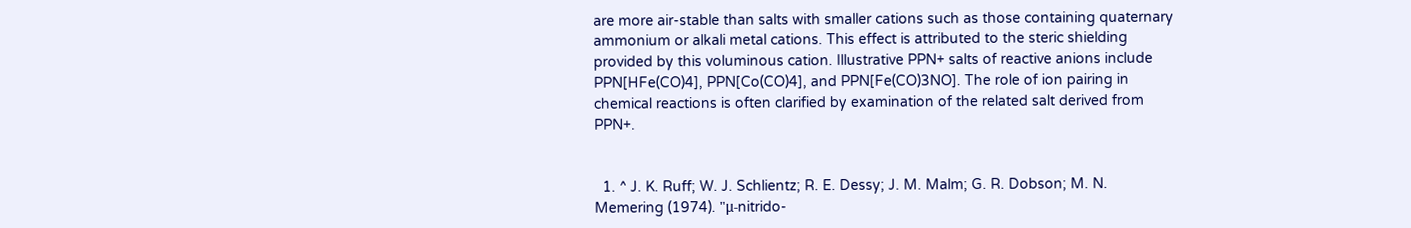are more air-stable than salts with smaller cations such as those containing quaternary ammonium or alkali metal cations. This effect is attributed to the steric shielding provided by this voluminous cation. Illustrative PPN+ salts of reactive anions include PPN[HFe(CO)4], PPN[Co(CO)4], and PPN[Fe(CO)3NO]. The role of ion pairing in chemical reactions is often clarified by examination of the related salt derived from PPN+.


  1. ^ J. K. Ruff; W. J. Schlientz; R. E. Dessy; J. M. Malm; G. R. Dobson; M. N. Memering (1974). "μ-nitrido-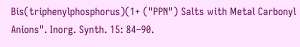Bis(triphenylphosphorus)(1+ ("PPN") Salts with Metal Carbonyl Anions". Inorg. Synth. 15: 84–90.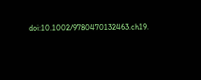doi:10.1002/9780470132463.ch19.